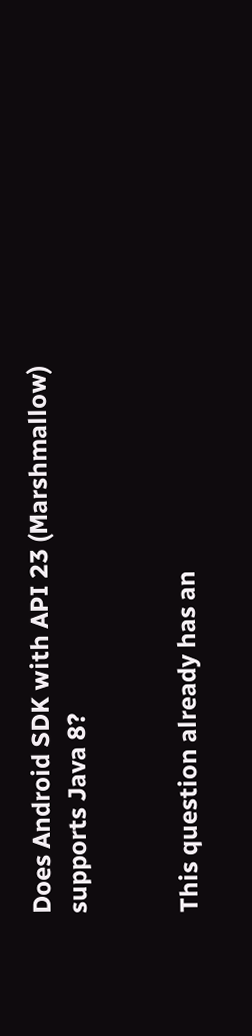Does Android SDK with API 23 (Marshmallow) supports Java 8?


This question already has an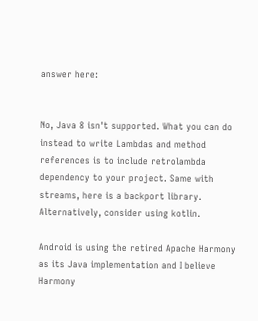answer here:


No, Java 8 isn't supported. What you can do instead to write Lambdas and method references is to include retrolambda dependency to your project. Same with streams, here is a backport library. Alternatively, consider using kotlin.

Android is using the retired Apache Harmony as its Java implementation and I believe Harmony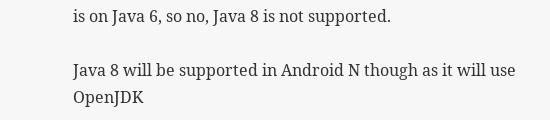is on Java 6, so no, Java 8 is not supported.

Java 8 will be supported in Android N though as it will use OpenJDK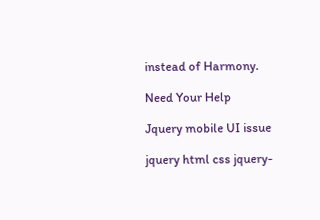instead of Harmony.

Need Your Help

Jquery mobile UI issue

jquery html css jquery-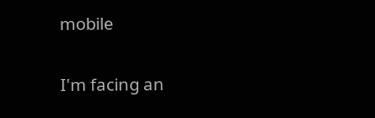mobile

I'm facing an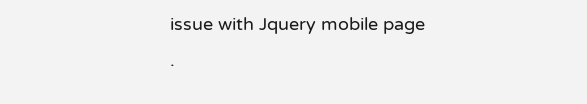issue with Jquery mobile page .